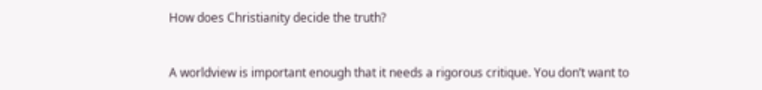How does Christianity decide the truth?


A worldview is important enough that it needs a rigorous critique. You don’t want to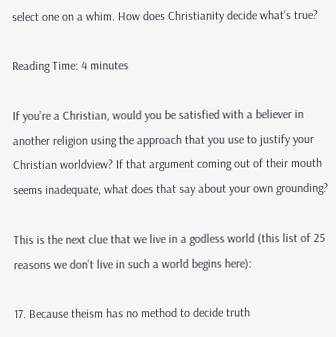select one on a whim. How does Christianity decide what’s true?

Reading Time: 4 minutes

If you’re a Christian, would you be satisfied with a believer in another religion using the approach that you use to justify your Christian worldview? If that argument coming out of their mouth seems inadequate, what does that say about your own grounding?

This is the next clue that we live in a godless world (this list of 25 reasons we don’t live in such a world begins here):

17. Because theism has no method to decide truth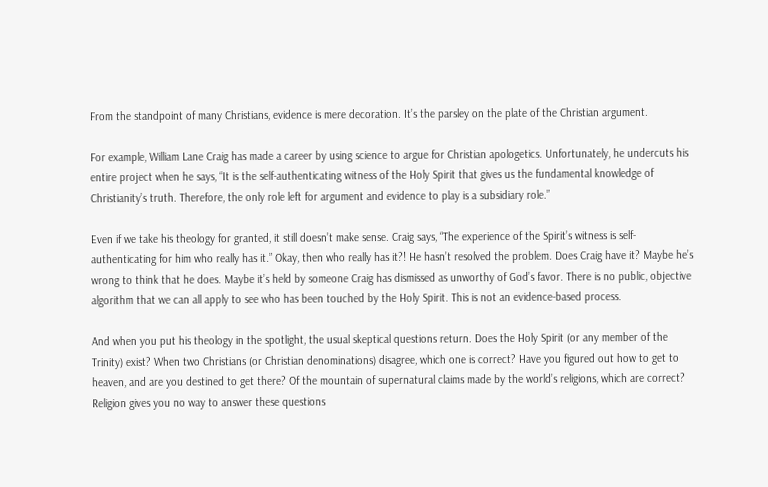From the standpoint of many Christians, evidence is mere decoration. It’s the parsley on the plate of the Christian argument.

For example, William Lane Craig has made a career by using science to argue for Christian apologetics. Unfortunately, he undercuts his entire project when he says, “It is the self-authenticating witness of the Holy Spirit that gives us the fundamental knowledge of Christianity’s truth. Therefore, the only role left for argument and evidence to play is a subsidiary role.”

Even if we take his theology for granted, it still doesn’t make sense. Craig says, “The experience of the Spirit’s witness is self-authenticating for him who really has it.” Okay, then who really has it?! He hasn’t resolved the problem. Does Craig have it? Maybe he’s wrong to think that he does. Maybe it’s held by someone Craig has dismissed as unworthy of God’s favor. There is no public, objective algorithm that we can all apply to see who has been touched by the Holy Spirit. This is not an evidence-based process.

And when you put his theology in the spotlight, the usual skeptical questions return. Does the Holy Spirit (or any member of the Trinity) exist? When two Christians (or Christian denominations) disagree, which one is correct? Have you figured out how to get to heaven, and are you destined to get there? Of the mountain of supernatural claims made by the world’s religions, which are correct? Religion gives you no way to answer these questions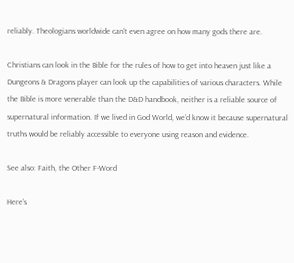reliably. Theologians worldwide can’t even agree on how many gods there are.

Christians can look in the Bible for the rules of how to get into heaven just like a Dungeons & Dragons player can look up the capabilities of various characters. While the Bible is more venerable than the D&D handbook, neither is a reliable source of supernatural information. If we lived in God World, we’d know it because supernatural truths would be reliably accessible to everyone using reason and evidence.

See also: Faith, the Other F-Word

Here’s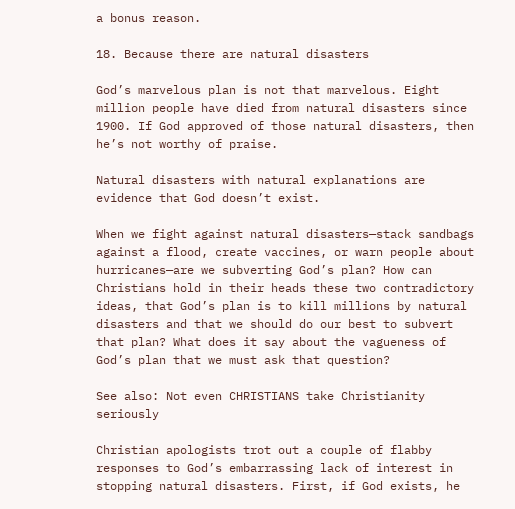a bonus reason.

18. Because there are natural disasters

God’s marvelous plan is not that marvelous. Eight million people have died from natural disasters since 1900. If God approved of those natural disasters, then he’s not worthy of praise.

Natural disasters with natural explanations are evidence that God doesn’t exist.

When we fight against natural disasters—stack sandbags against a flood, create vaccines, or warn people about hurricanes—are we subverting God’s plan? How can Christians hold in their heads these two contradictory ideas, that God’s plan is to kill millions by natural disasters and that we should do our best to subvert that plan? What does it say about the vagueness of God’s plan that we must ask that question?

See also: Not even CHRISTIANS take Christianity seriously

Christian apologists trot out a couple of flabby responses to God’s embarrassing lack of interest in stopping natural disasters. First, if God exists, he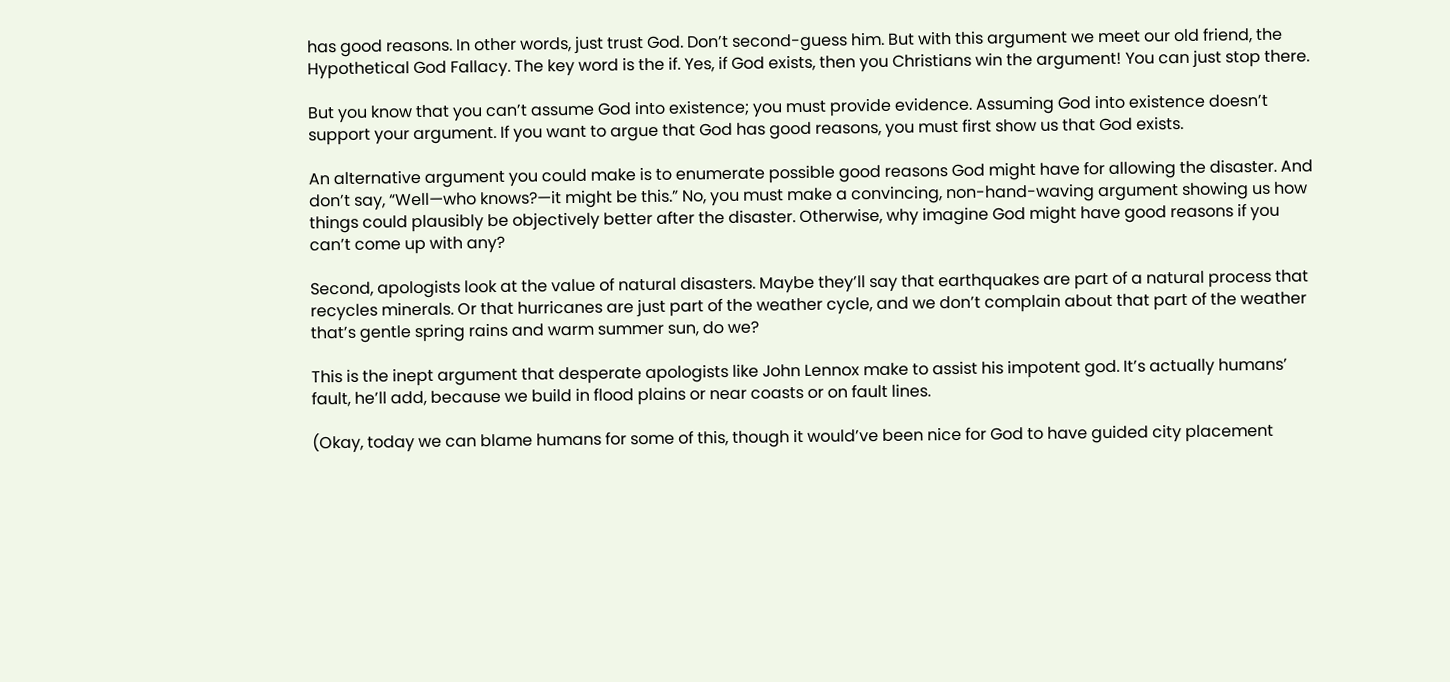has good reasons. In other words, just trust God. Don’t second-guess him. But with this argument we meet our old friend, the Hypothetical God Fallacy. The key word is the if. Yes, if God exists, then you Christians win the argument! You can just stop there.

But you know that you can’t assume God into existence; you must provide evidence. Assuming God into existence doesn’t support your argument. If you want to argue that God has good reasons, you must first show us that God exists.

An alternative argument you could make is to enumerate possible good reasons God might have for allowing the disaster. And don’t say, “Well—who knows?—it might be this.” No, you must make a convincing, non-hand-waving argument showing us how things could plausibly be objectively better after the disaster. Otherwise, why imagine God might have good reasons if you can’t come up with any?

Second, apologists look at the value of natural disasters. Maybe they’ll say that earthquakes are part of a natural process that recycles minerals. Or that hurricanes are just part of the weather cycle, and we don’t complain about that part of the weather that’s gentle spring rains and warm summer sun, do we?

This is the inept argument that desperate apologists like John Lennox make to assist his impotent god. It’s actually humans’ fault, he’ll add, because we build in flood plains or near coasts or on fault lines.

(Okay, today we can blame humans for some of this, though it would’ve been nice for God to have guided city placement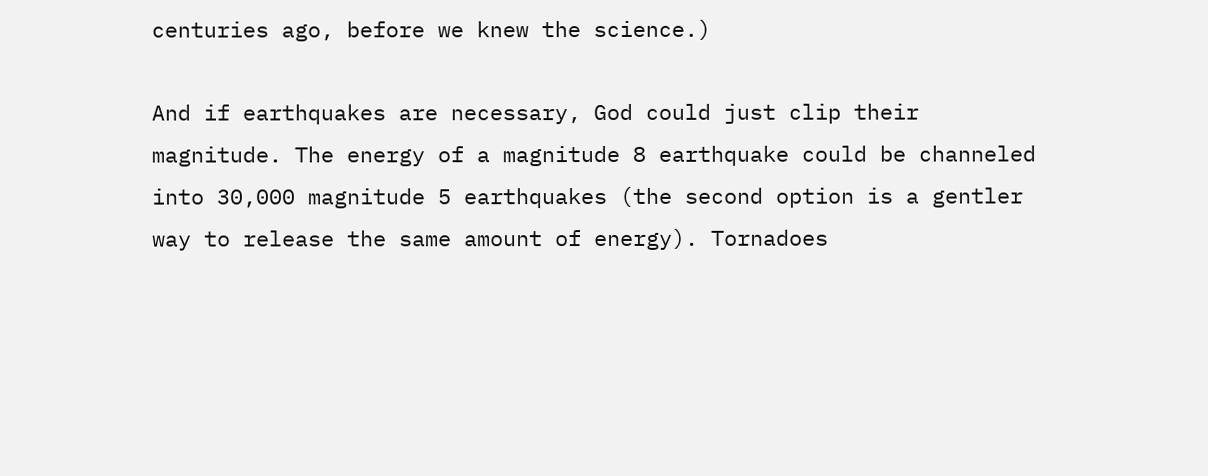centuries ago, before we knew the science.)

And if earthquakes are necessary, God could just clip their magnitude. The energy of a magnitude 8 earthquake could be channeled into 30,000 magnitude 5 earthquakes (the second option is a gentler way to release the same amount of energy). Tornadoes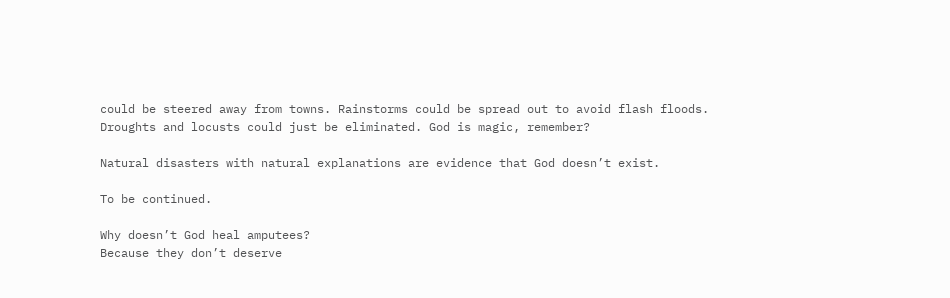could be steered away from towns. Rainstorms could be spread out to avoid flash floods. Droughts and locusts could just be eliminated. God is magic, remember?

Natural disasters with natural explanations are evidence that God doesn’t exist.

To be continued.

Why doesn’t God heal amputees?
Because they don’t deserve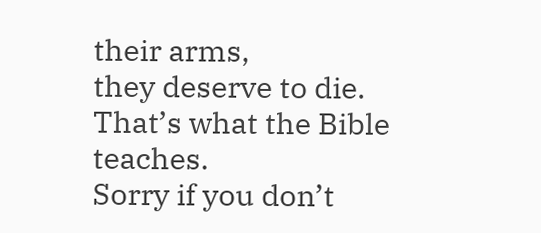their arms,
they deserve to die.
That’s what the Bible teaches.
Sorry if you don’t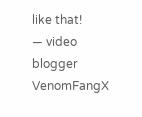like that!
— video blogger VenomFangX